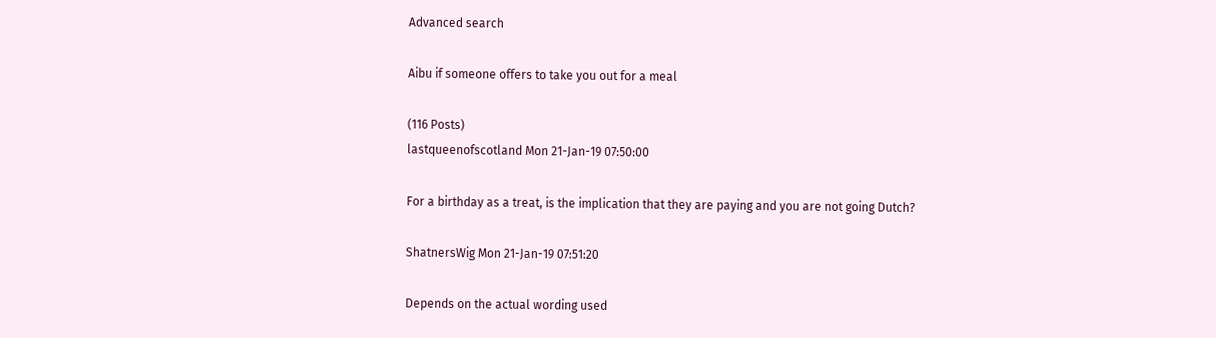Advanced search

Aibu if someone offers to take you out for a meal

(116 Posts)
lastqueenofscotland Mon 21-Jan-19 07:50:00

For a birthday as a treat, is the implication that they are paying and you are not going Dutch?

ShatnersWig Mon 21-Jan-19 07:51:20

Depends on the actual wording used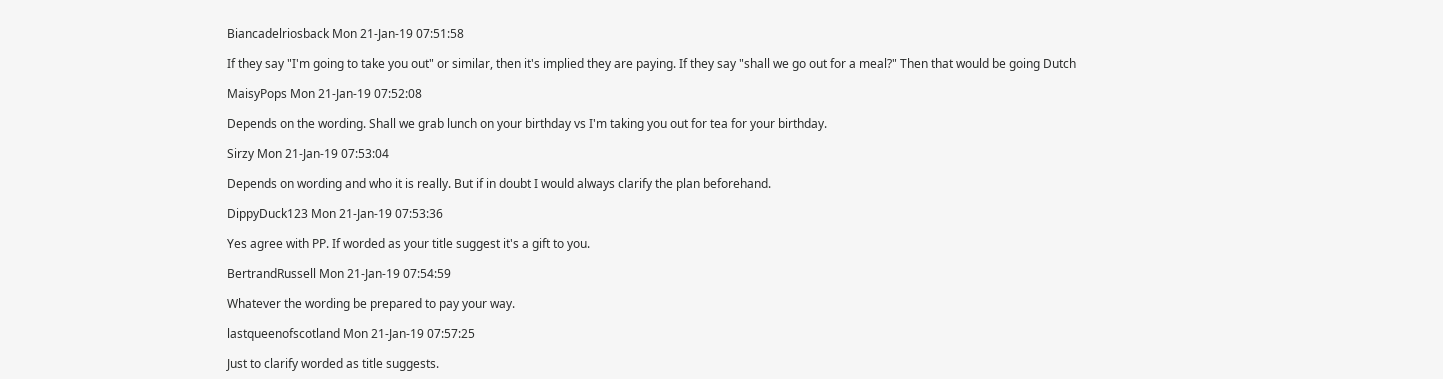Biancadelriosback Mon 21-Jan-19 07:51:58

If they say "I'm going to take you out" or similar, then it's implied they are paying. If they say "shall we go out for a meal?" Then that would be going Dutch

MaisyPops Mon 21-Jan-19 07:52:08

Depends on the wording. Shall we grab lunch on your birthday vs I'm taking you out for tea for your birthday.

Sirzy Mon 21-Jan-19 07:53:04

Depends on wording and who it is really. But if in doubt I would always clarify the plan beforehand.

DippyDuck123 Mon 21-Jan-19 07:53:36

Yes agree with PP. If worded as your title suggest it's a gift to you.

BertrandRussell Mon 21-Jan-19 07:54:59

Whatever the wording be prepared to pay your way.

lastqueenofscotland Mon 21-Jan-19 07:57:25

Just to clarify worded as title suggests.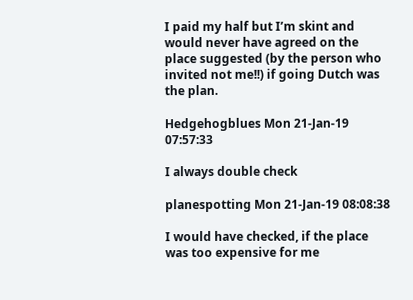I paid my half but I’m skint and would never have agreed on the place suggested (by the person who invited not me!!) if going Dutch was the plan.

Hedgehogblues Mon 21-Jan-19 07:57:33

I always double check

planespotting Mon 21-Jan-19 08:08:38

I would have checked, if the place was too expensive for me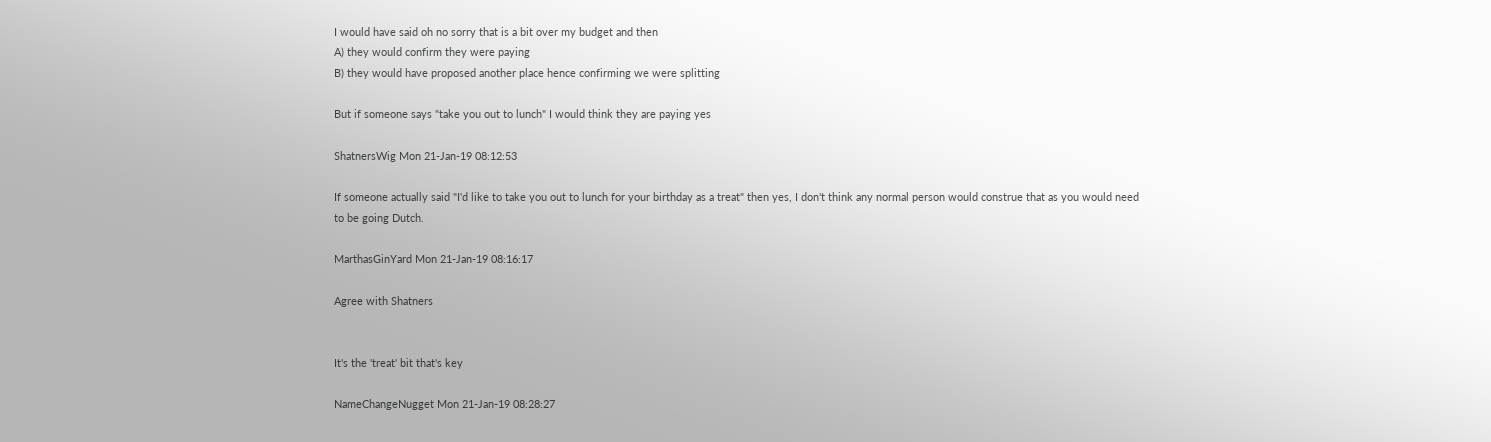I would have said oh no sorry that is a bit over my budget and then
A) they would confirm they were paying
B) they would have proposed another place hence confirming we were splitting

But if someone says "take you out to lunch" I would think they are paying yes

ShatnersWig Mon 21-Jan-19 08:12:53

If someone actually said "I'd like to take you out to lunch for your birthday as a treat" then yes, I don't think any normal person would construe that as you would need to be going Dutch.

MarthasGinYard Mon 21-Jan-19 08:16:17

Agree with Shatners


It's the 'treat' bit that's key

NameChangeNugget Mon 21-Jan-19 08:28:27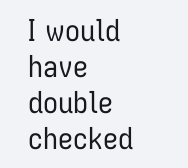I would have double checked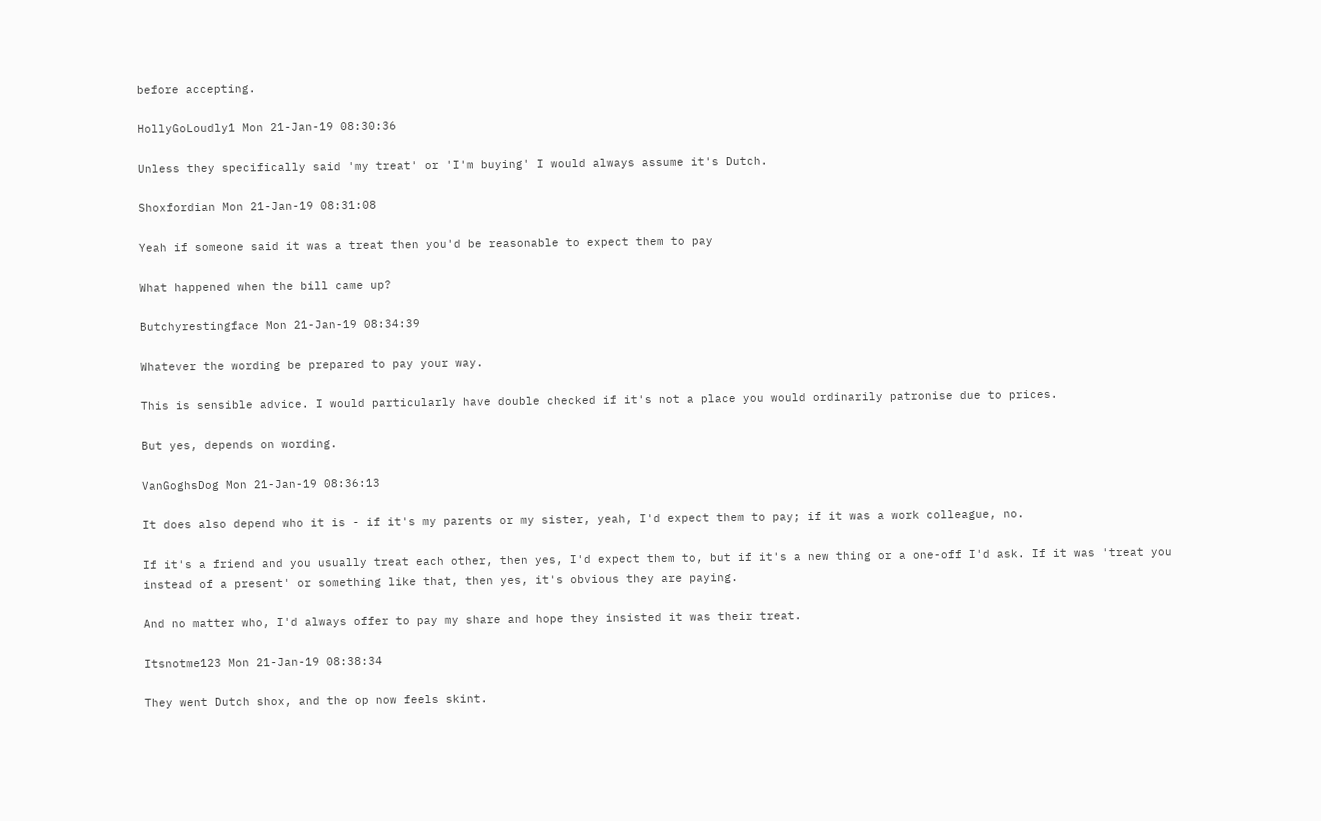before accepting.

HollyGoLoudly1 Mon 21-Jan-19 08:30:36

Unless they specifically said 'my treat' or 'I'm buying' I would always assume it's Dutch.

Shoxfordian Mon 21-Jan-19 08:31:08

Yeah if someone said it was a treat then you'd be reasonable to expect them to pay

What happened when the bill came up?

Butchyrestingface Mon 21-Jan-19 08:34:39

Whatever the wording be prepared to pay your way.

This is sensible advice. I would particularly have double checked if it's not a place you would ordinarily patronise due to prices.

But yes, depends on wording.

VanGoghsDog Mon 21-Jan-19 08:36:13

It does also depend who it is - if it's my parents or my sister, yeah, I'd expect them to pay; if it was a work colleague, no.

If it's a friend and you usually treat each other, then yes, I'd expect them to, but if it's a new thing or a one-off I'd ask. If it was 'treat you instead of a present' or something like that, then yes, it's obvious they are paying.

And no matter who, I'd always offer to pay my share and hope they insisted it was their treat.

Itsnotme123 Mon 21-Jan-19 08:38:34

They went Dutch shox, and the op now feels skint.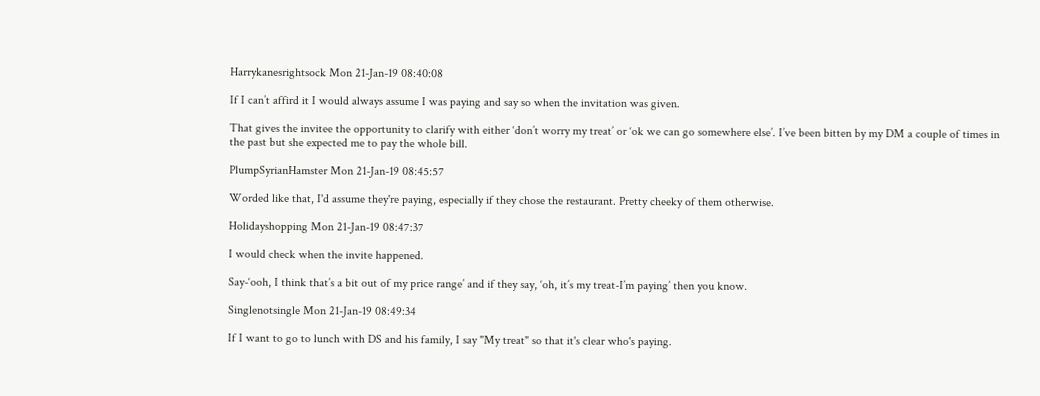Harrykanesrightsock Mon 21-Jan-19 08:40:08

If I can’t affird it I would always assume I was paying and say so when the invitation was given.

That gives the invitee the opportunity to clarify with either ‘don’t worry my treat’ or ‘ok we can go somewhere else’. I’ve been bitten by my DM a couple of times in the past but she expected me to pay the whole bill.

PlumpSyrianHamster Mon 21-Jan-19 08:45:57

Worded like that, I'd assume they're paying, especially if they chose the restaurant. Pretty cheeky of them otherwise.

Holidayshopping Mon 21-Jan-19 08:47:37

I would check when the invite happened.

Say-‘ooh, I think that’s a bit out of my price range’ and if they say, ‘oh, it’s my treat-I’m paying’ then you know.

Singlenotsingle Mon 21-Jan-19 08:49:34

If I want to go to lunch with DS and his family, I say "My treat" so that it's clear who's paying.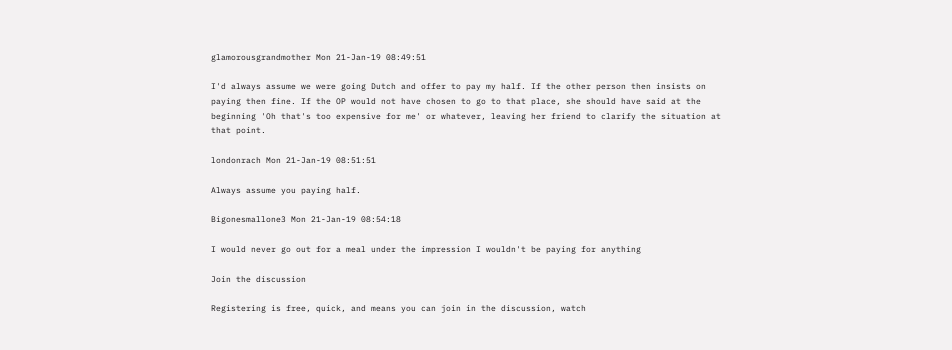glamorousgrandmother Mon 21-Jan-19 08:49:51

I'd always assume we were going Dutch and offer to pay my half. If the other person then insists on paying then fine. If the OP would not have chosen to go to that place, she should have said at the beginning 'Oh that's too expensive for me' or whatever, leaving her friend to clarify the situation at that point.

londonrach Mon 21-Jan-19 08:51:51

Always assume you paying half.

Bigonesmallone3 Mon 21-Jan-19 08:54:18

I would never go out for a meal under the impression I wouldn't be paying for anything

Join the discussion

Registering is free, quick, and means you can join in the discussion, watch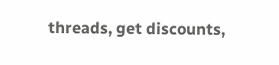threads, get discounts,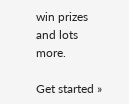win prizes and lots more.

Get started »